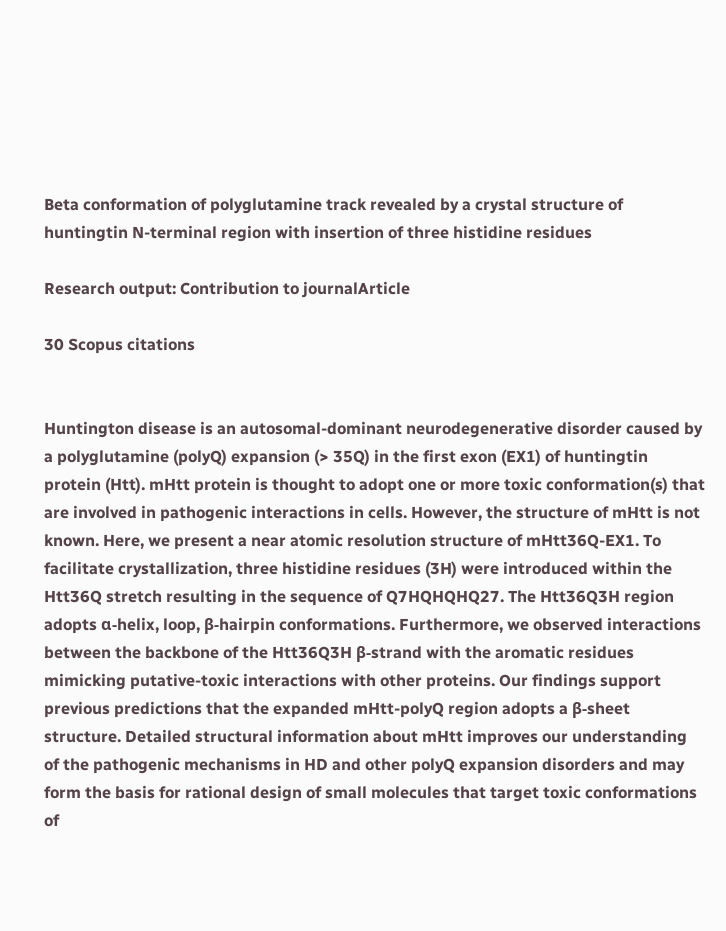Beta conformation of polyglutamine track revealed by a crystal structure of huntingtin N-terminal region with insertion of three histidine residues

Research output: Contribution to journalArticle

30 Scopus citations


Huntington disease is an autosomal-dominant neurodegenerative disorder caused by a polyglutamine (polyQ) expansion (> 35Q) in the first exon (EX1) of huntingtin protein (Htt). mHtt protein is thought to adopt one or more toxic conformation(s) that are involved in pathogenic interactions in cells. However, the structure of mHtt is not known. Here, we present a near atomic resolution structure of mHtt36Q-EX1. To facilitate crystallization, three histidine residues (3H) were introduced within the Htt36Q stretch resulting in the sequence of Q7HQHQHQ27. The Htt36Q3H region adopts α-helix, loop, β-hairpin conformations. Furthermore, we observed interactions between the backbone of the Htt36Q3H β-strand with the aromatic residues mimicking putative-toxic interactions with other proteins. Our findings support previous predictions that the expanded mHtt-polyQ region adopts a β-sheet structure. Detailed structural information about mHtt improves our understanding of the pathogenic mechanisms in HD and other polyQ expansion disorders and may form the basis for rational design of small molecules that target toxic conformations of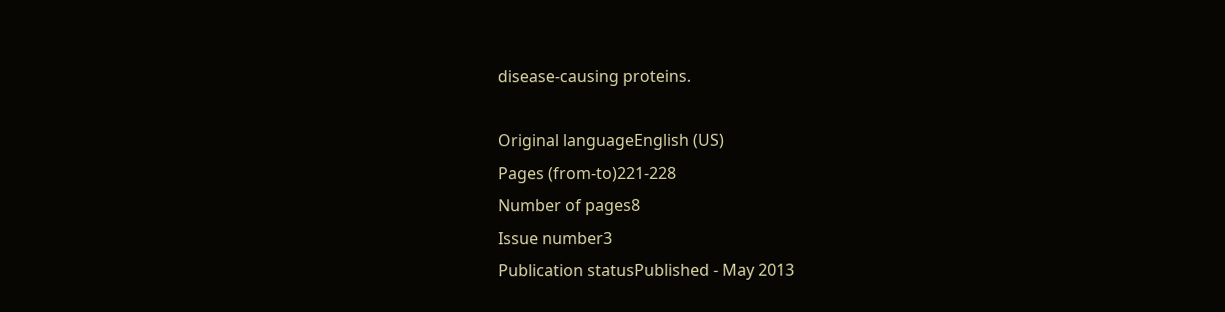disease-causing proteins.

Original languageEnglish (US)
Pages (from-to)221-228
Number of pages8
Issue number3
Publication statusPublished - May 2013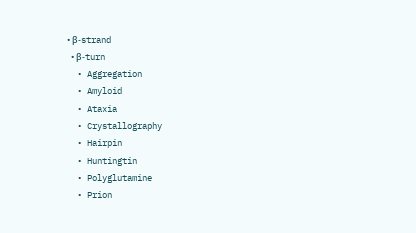• β-strand
  • β-turn
  • Aggregation
  • Amyloid
  • Ataxia
  • Crystallography
  • Hairpin
  • Huntingtin
  • Polyglutamine
  • Prion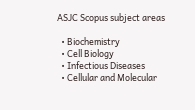ASJC Scopus subject areas

  • Biochemistry
  • Cell Biology
  • Infectious Diseases
  • Cellular and Molecular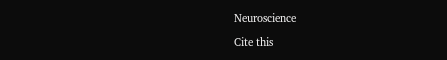Neuroscience

Cite this